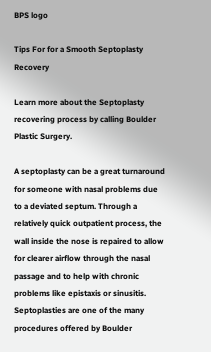BPS logo

Tips For for a Smooth Septoplasty Recovery

Learn more about the Septoplasty recovering process by calling Boulder Plastic Surgery.

A septoplasty can be a great turnaround for someone with nasal problems due to a deviated septum. Through a relatively quick outpatient process, the wall inside the nose is repaired to allow for clearer airflow through the nasal passage and to help with chronic problems like epistaxis or sinusitis. Septoplasties are one of the many procedures offered by Boulder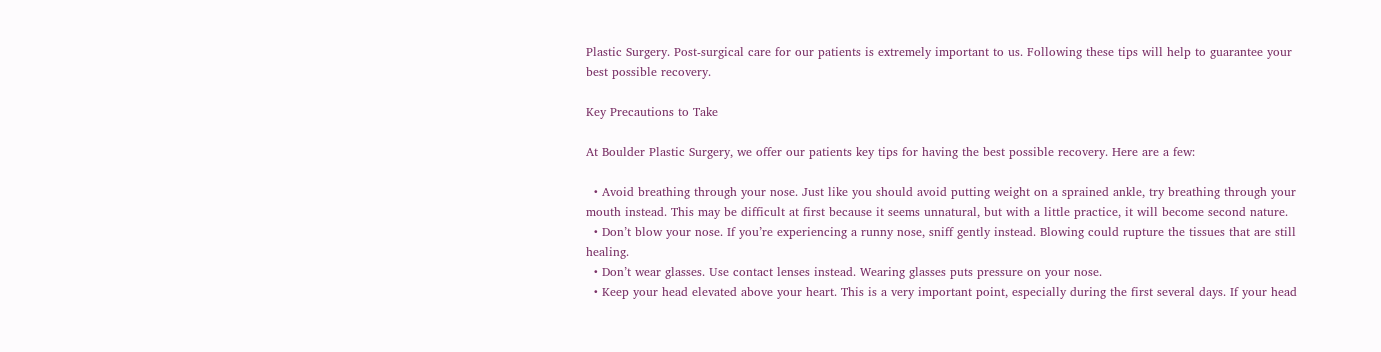Plastic Surgery. Post-surgical care for our patients is extremely important to us. Following these tips will help to guarantee your best possible recovery.

Key Precautions to Take

At Boulder Plastic Surgery, we offer our patients key tips for having the best possible recovery. Here are a few:

  • Avoid breathing through your nose. Just like you should avoid putting weight on a sprained ankle, try breathing through your mouth instead. This may be difficult at first because it seems unnatural, but with a little practice, it will become second nature.
  • Don’t blow your nose. If you’re experiencing a runny nose, sniff gently instead. Blowing could rupture the tissues that are still healing.
  • Don’t wear glasses. Use contact lenses instead. Wearing glasses puts pressure on your nose.
  • Keep your head elevated above your heart. This is a very important point, especially during the first several days. If your head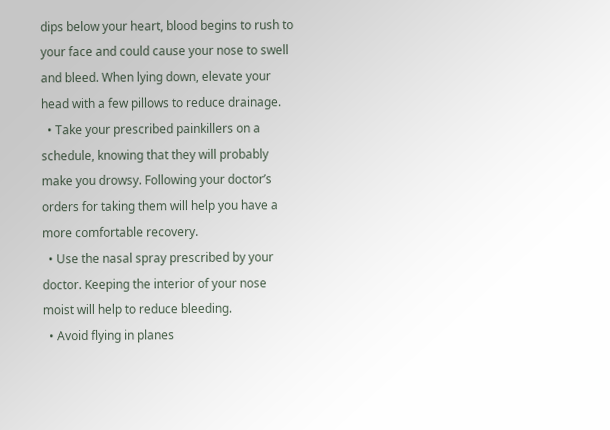dips below your heart, blood begins to rush to your face and could cause your nose to swell and bleed. When lying down, elevate your head with a few pillows to reduce drainage.
  • Take your prescribed painkillers on a schedule, knowing that they will probably make you drowsy. Following your doctor’s orders for taking them will help you have a more comfortable recovery.
  • Use the nasal spray prescribed by your doctor. Keeping the interior of your nose moist will help to reduce bleeding.
  • Avoid flying in planes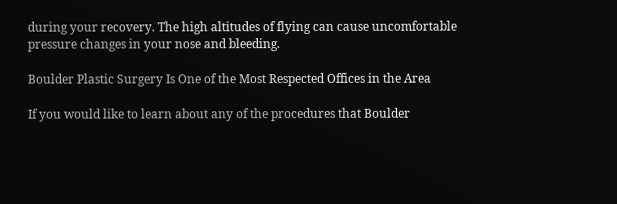during your recovery. The high altitudes of flying can cause uncomfortable pressure changes in your nose and bleeding.

Boulder Plastic Surgery Is One of the Most Respected Offices in the Area

If you would like to learn about any of the procedures that Boulder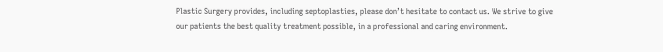Plastic Surgery provides, including septoplasties, please don’t hesitate to contact us. We strive to give our patients the best quality treatment possible, in a professional and caring environment.